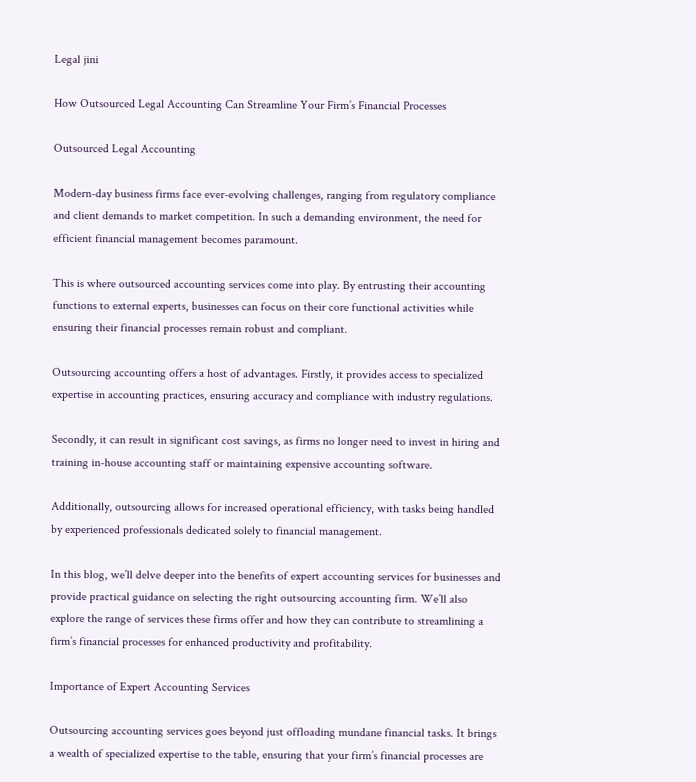Legal jini

How Outsourced Legal Accounting Can Streamline Your Firm’s Financial Processes

Outsourced Legal Accounting

Modern-day business firms face ever-evolving challenges, ranging from regulatory compliance and client demands to market competition. In such a demanding environment, the need for efficient financial management becomes paramount.

This is where outsourced accounting services come into play. By entrusting their accounting functions to external experts, businesses can focus on their core functional activities while ensuring their financial processes remain robust and compliant.

Outsourcing accounting offers a host of advantages. Firstly, it provides access to specialized expertise in accounting practices, ensuring accuracy and compliance with industry regulations.

Secondly, it can result in significant cost savings, as firms no longer need to invest in hiring and training in-house accounting staff or maintaining expensive accounting software.

Additionally, outsourcing allows for increased operational efficiency, with tasks being handled by experienced professionals dedicated solely to financial management.

In this blog, we’ll delve deeper into the benefits of expert accounting services for businesses and provide practical guidance on selecting the right outsourcing accounting firm. We’ll also explore the range of services these firms offer and how they can contribute to streamlining a firm’s financial processes for enhanced productivity and profitability.

Importance of Expert Accounting Services

Outsourcing accounting services goes beyond just offloading mundane financial tasks. It brings a wealth of specialized expertise to the table, ensuring that your firm’s financial processes are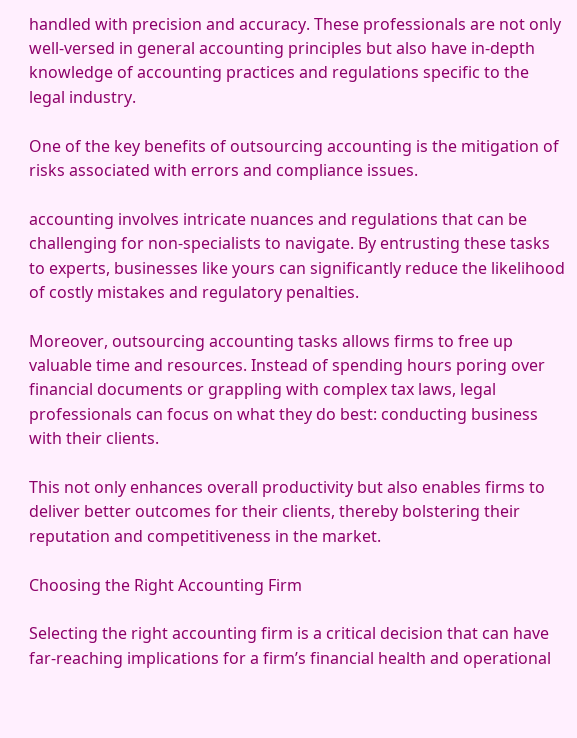handled with precision and accuracy. These professionals are not only well-versed in general accounting principles but also have in-depth knowledge of accounting practices and regulations specific to the legal industry.

One of the key benefits of outsourcing accounting is the mitigation of risks associated with errors and compliance issues.

accounting involves intricate nuances and regulations that can be challenging for non-specialists to navigate. By entrusting these tasks to experts, businesses like yours can significantly reduce the likelihood of costly mistakes and regulatory penalties.

Moreover, outsourcing accounting tasks allows firms to free up valuable time and resources. Instead of spending hours poring over financial documents or grappling with complex tax laws, legal professionals can focus on what they do best: conducting business with their clients.

This not only enhances overall productivity but also enables firms to deliver better outcomes for their clients, thereby bolstering their reputation and competitiveness in the market.

Choosing the Right Accounting Firm

Selecting the right accounting firm is a critical decision that can have far-reaching implications for a firm’s financial health and operational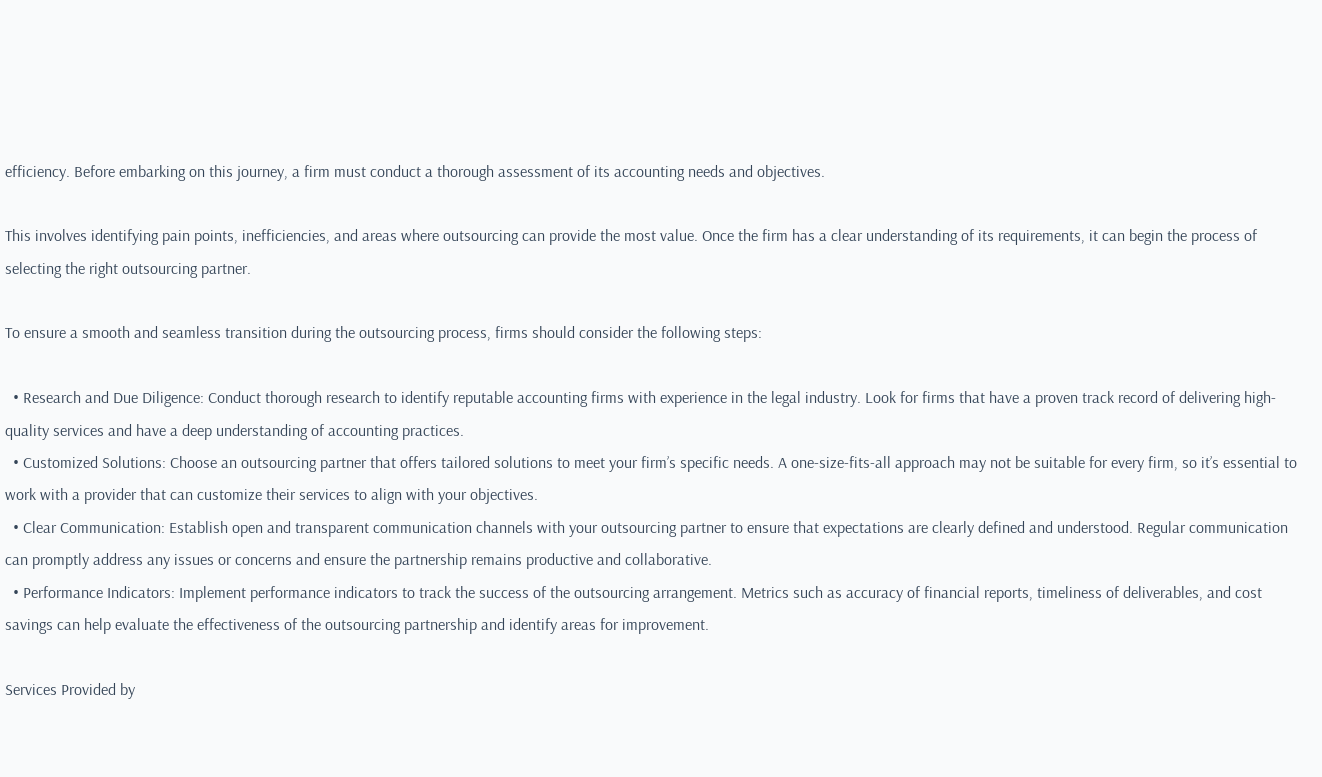efficiency. Before embarking on this journey, a firm must conduct a thorough assessment of its accounting needs and objectives.

This involves identifying pain points, inefficiencies, and areas where outsourcing can provide the most value. Once the firm has a clear understanding of its requirements, it can begin the process of selecting the right outsourcing partner.

To ensure a smooth and seamless transition during the outsourcing process, firms should consider the following steps:

  • Research and Due Diligence: Conduct thorough research to identify reputable accounting firms with experience in the legal industry. Look for firms that have a proven track record of delivering high-quality services and have a deep understanding of accounting practices.
  • Customized Solutions: Choose an outsourcing partner that offers tailored solutions to meet your firm’s specific needs. A one-size-fits-all approach may not be suitable for every firm, so it’s essential to work with a provider that can customize their services to align with your objectives.
  • Clear Communication: Establish open and transparent communication channels with your outsourcing partner to ensure that expectations are clearly defined and understood. Regular communication can promptly address any issues or concerns and ensure the partnership remains productive and collaborative.
  • Performance Indicators: Implement performance indicators to track the success of the outsourcing arrangement. Metrics such as accuracy of financial reports, timeliness of deliverables, and cost savings can help evaluate the effectiveness of the outsourcing partnership and identify areas for improvement.

Services Provided by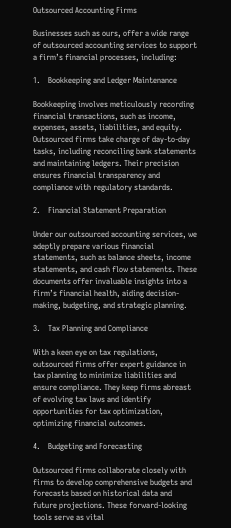Outsourced Accounting Firms

Businesses such as ours, offer a wide range of outsourced accounting services to support a firm’s financial processes, including:

1.    Bookkeeping and Ledger Maintenance

Bookkeeping involves meticulously recording financial transactions, such as income, expenses, assets, liabilities, and equity. Outsourced firms take charge of day-to-day tasks, including reconciling bank statements and maintaining ledgers. Their precision ensures financial transparency and compliance with regulatory standards.

2.    Financial Statement Preparation

Under our outsourced accounting services, we adeptly prepare various financial statements, such as balance sheets, income statements, and cash flow statements. These documents offer invaluable insights into a firm’s financial health, aiding decision-making, budgeting, and strategic planning.

3.    Tax Planning and Compliance

With a keen eye on tax regulations, outsourced firms offer expert guidance in tax planning to minimize liabilities and ensure compliance. They keep firms abreast of evolving tax laws and identify opportunities for tax optimization, optimizing financial outcomes.

4.    Budgeting and Forecasting

Outsourced firms collaborate closely with firms to develop comprehensive budgets and forecasts based on historical data and future projections. These forward-looking tools serve as vital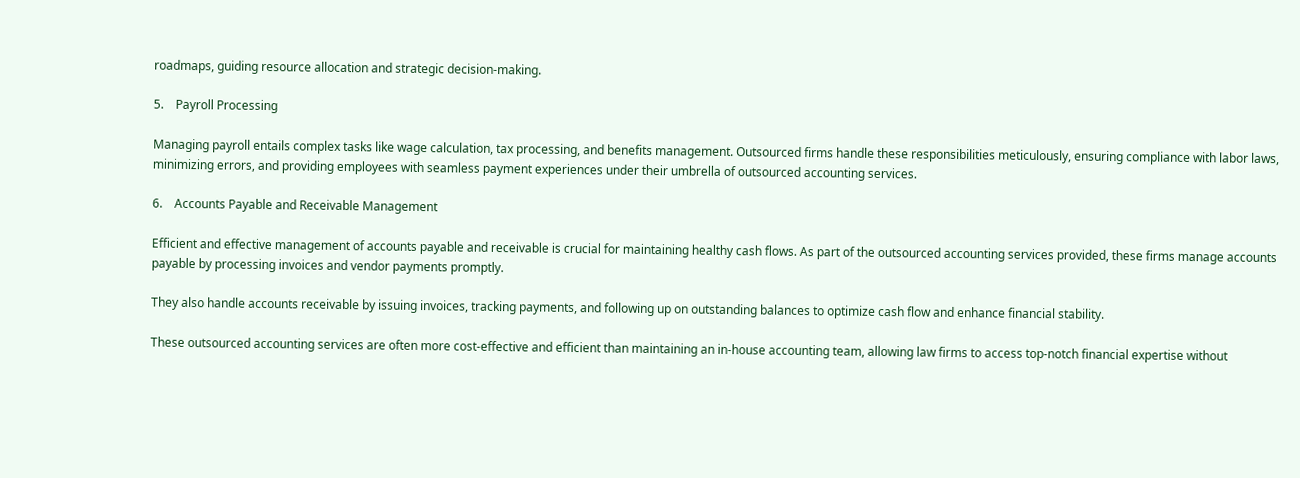roadmaps, guiding resource allocation and strategic decision-making.

5.    Payroll Processing

Managing payroll entails complex tasks like wage calculation, tax processing, and benefits management. Outsourced firms handle these responsibilities meticulously, ensuring compliance with labor laws, minimizing errors, and providing employees with seamless payment experiences under their umbrella of outsourced accounting services.

6.    Accounts Payable and Receivable Management

Efficient and effective management of accounts payable and receivable is crucial for maintaining healthy cash flows. As part of the outsourced accounting services provided, these firms manage accounts payable by processing invoices and vendor payments promptly.

They also handle accounts receivable by issuing invoices, tracking payments, and following up on outstanding balances to optimize cash flow and enhance financial stability.

These outsourced accounting services are often more cost-effective and efficient than maintaining an in-house accounting team, allowing law firms to access top-notch financial expertise without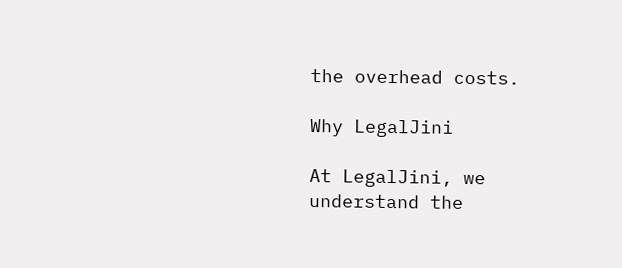the overhead costs.

Why LegalJini

At LegalJini, we understand the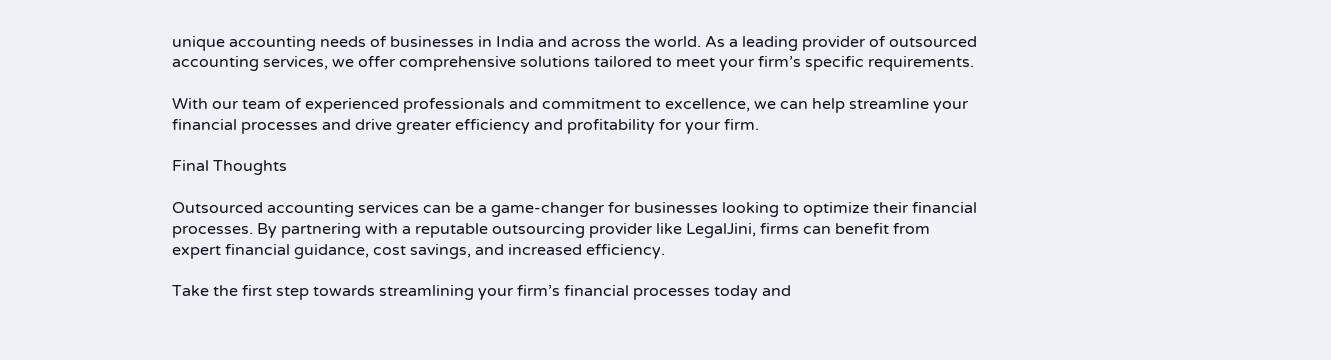unique accounting needs of businesses in India and across the world. As a leading provider of outsourced accounting services, we offer comprehensive solutions tailored to meet your firm’s specific requirements.

With our team of experienced professionals and commitment to excellence, we can help streamline your financial processes and drive greater efficiency and profitability for your firm.

Final Thoughts

Outsourced accounting services can be a game-changer for businesses looking to optimize their financial processes. By partnering with a reputable outsourcing provider like LegalJini, firms can benefit from expert financial guidance, cost savings, and increased efficiency.

Take the first step towards streamlining your firm’s financial processes today and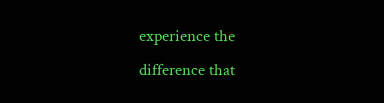experience the difference that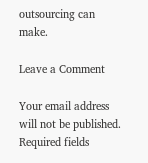outsourcing can make.

Leave a Comment

Your email address will not be published. Required fields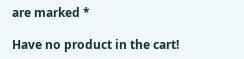are marked *

Have no product in the cart!